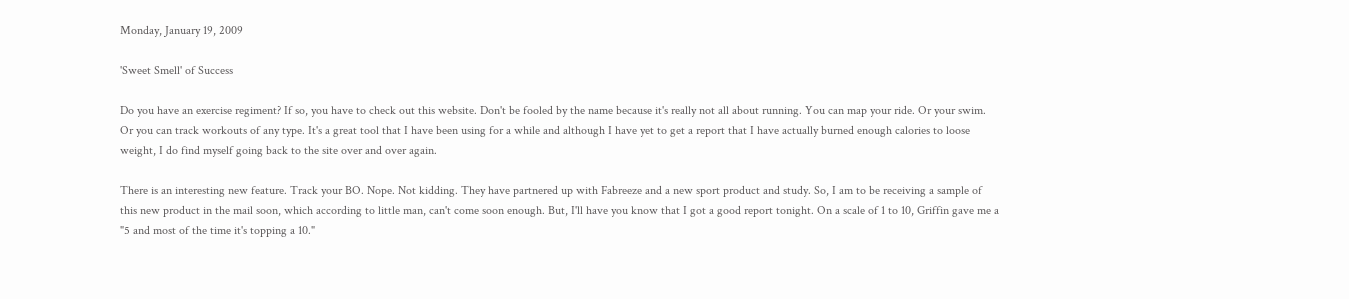Monday, January 19, 2009

'Sweet Smell' of Success

Do you have an exercise regiment? If so, you have to check out this website. Don't be fooled by the name because it's really not all about running. You can map your ride. Or your swim. Or you can track workouts of any type. It's a great tool that I have been using for a while and although I have yet to get a report that I have actually burned enough calories to loose weight, I do find myself going back to the site over and over again.

There is an interesting new feature. Track your BO. Nope. Not kidding. They have partnered up with Fabreeze and a new sport product and study. So, I am to be receiving a sample of this new product in the mail soon, which according to little man, can't come soon enough. But, I'll have you know that I got a good report tonight. On a scale of 1 to 10, Griffin gave me a "5 and most of the time it's topping a 10."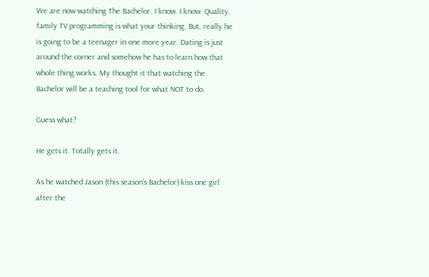We are now watching The Bachelor. I know. I know. Quality, family TV programming is what your thinking. But, really he is going to be a teenager in one more year. Dating is just around the corner and somehow he has to learn how that whole thing works. My thought it that watching the Bachelor will be a teaching tool for what NOT to do.

Guess what?

He gets it. Totally gets it.

As he watched Jason (this season's Bachelor) kiss one girl after the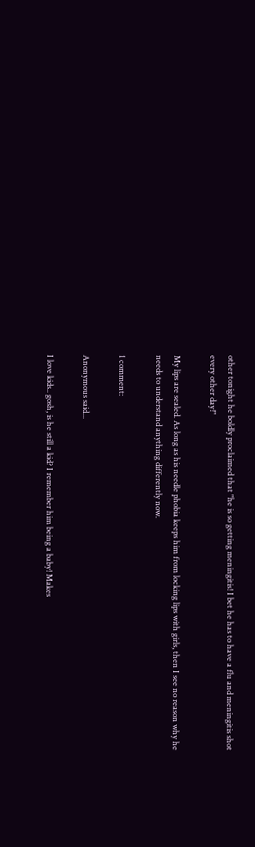other tonight he boldly proclaimed that "he is so getting meningitis! I bet he has to have a flu and meningitis shot every other day!"

My lips are sealed. As long as his needle phobia keeps him from locking lips with girls, then I see no reason why he needs to understand anything differently now.

1 comment:

Anonymous said...

I love kids.. gosh, is he still a kid? I remember him being a baby! Makes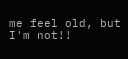me feel old, but I'm not!!